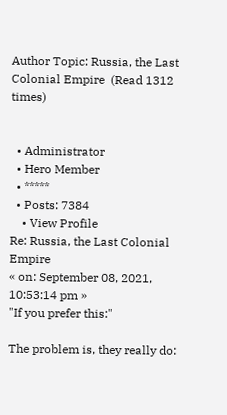Author Topic: Russia, the Last Colonial Empire  (Read 1312 times)


  • Administrator
  • Hero Member
  • *****
  • Posts: 7384
    • View Profile
Re: Russia, the Last Colonial Empire
« on: September 08, 2021, 10:53:14 pm »
"If you prefer this:"

The problem is, they really do: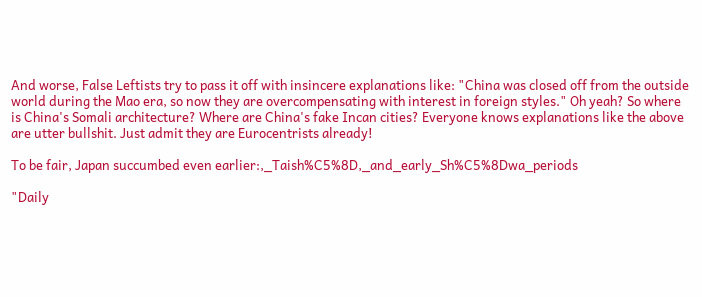And worse, False Leftists try to pass it off with insincere explanations like: "China was closed off from the outside world during the Mao era, so now they are overcompensating with interest in foreign styles." Oh yeah? So where is China's Somali architecture? Where are China's fake Incan cities? Everyone knows explanations like the above are utter bullshit. Just admit they are Eurocentrists already!

To be fair, Japan succumbed even earlier:,_Taish%C5%8D,_and_early_Sh%C5%8Dwa_periods

"Daily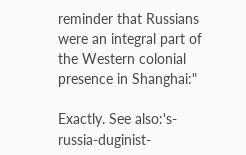reminder that Russians were an integral part of the Western colonial presence in Shanghai:"

Exactly. See also:'s-russia-duginist-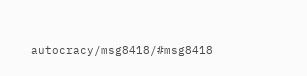autocracy/msg8418/#msg8418